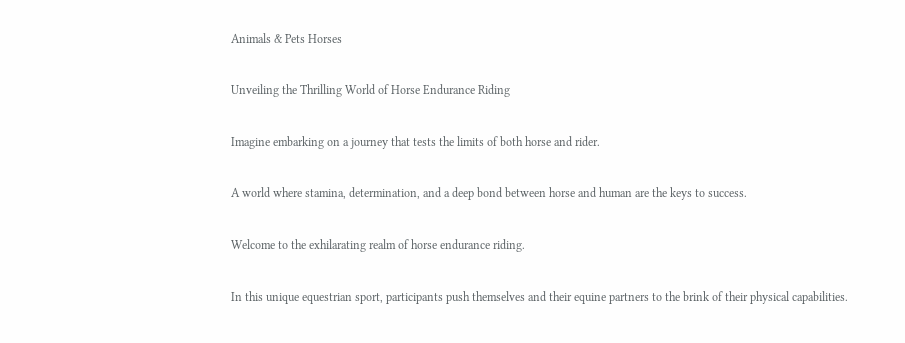Animals & Pets Horses

Unveiling the Thrilling World of Horse Endurance Riding

Imagine embarking on a journey that tests the limits of both horse and rider.

A world where stamina, determination, and a deep bond between horse and human are the keys to success.

Welcome to the exhilarating realm of horse endurance riding.

In this unique equestrian sport, participants push themselves and their equine partners to the brink of their physical capabilities.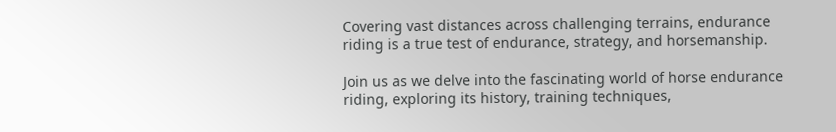Covering vast distances across challenging terrains, endurance riding is a true test of endurance, strategy, and horsemanship.

Join us as we delve into the fascinating world of horse endurance riding, exploring its history, training techniques,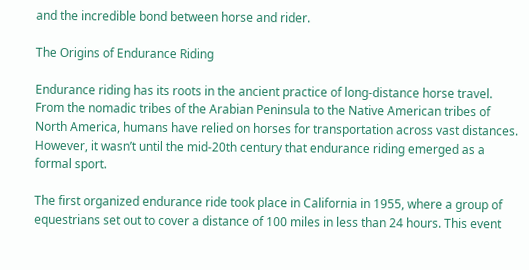and the incredible bond between horse and rider.

The Origins of Endurance Riding

Endurance riding has its roots in the ancient practice of long-distance horse travel. From the nomadic tribes of the Arabian Peninsula to the Native American tribes of North America, humans have relied on horses for transportation across vast distances. However, it wasn’t until the mid-20th century that endurance riding emerged as a formal sport.

The first organized endurance ride took place in California in 1955, where a group of equestrians set out to cover a distance of 100 miles in less than 24 hours. This event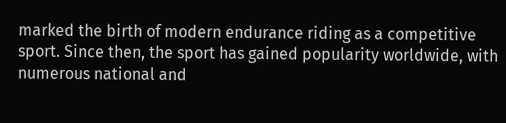marked the birth of modern endurance riding as a competitive sport. Since then, the sport has gained popularity worldwide, with numerous national and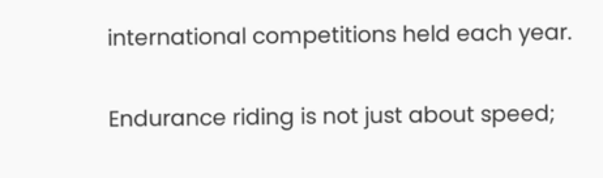international competitions held each year.

Endurance riding is not just about speed;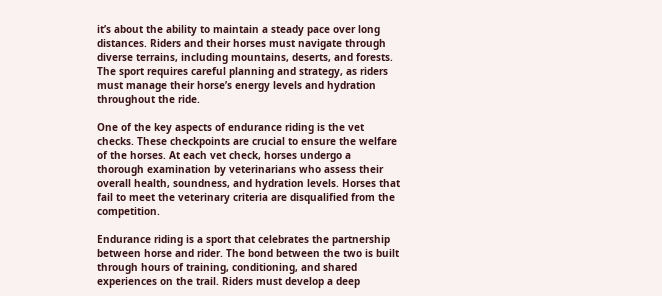it’s about the ability to maintain a steady pace over long distances. Riders and their horses must navigate through diverse terrains, including mountains, deserts, and forests. The sport requires careful planning and strategy, as riders must manage their horse’s energy levels and hydration throughout the ride.

One of the key aspects of endurance riding is the vet checks. These checkpoints are crucial to ensure the welfare of the horses. At each vet check, horses undergo a thorough examination by veterinarians who assess their overall health, soundness, and hydration levels. Horses that fail to meet the veterinary criteria are disqualified from the competition.

Endurance riding is a sport that celebrates the partnership between horse and rider. The bond between the two is built through hours of training, conditioning, and shared experiences on the trail. Riders must develop a deep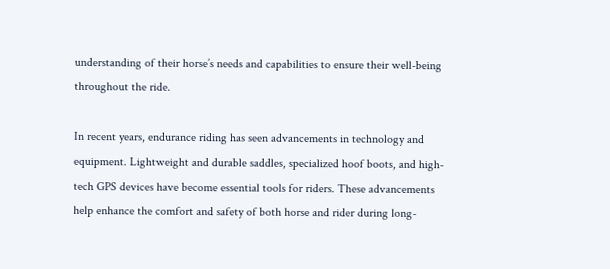understanding of their horse’s needs and capabilities to ensure their well-being throughout the ride.

In recent years, endurance riding has seen advancements in technology and equipment. Lightweight and durable saddles, specialized hoof boots, and high-tech GPS devices have become essential tools for riders. These advancements help enhance the comfort and safety of both horse and rider during long-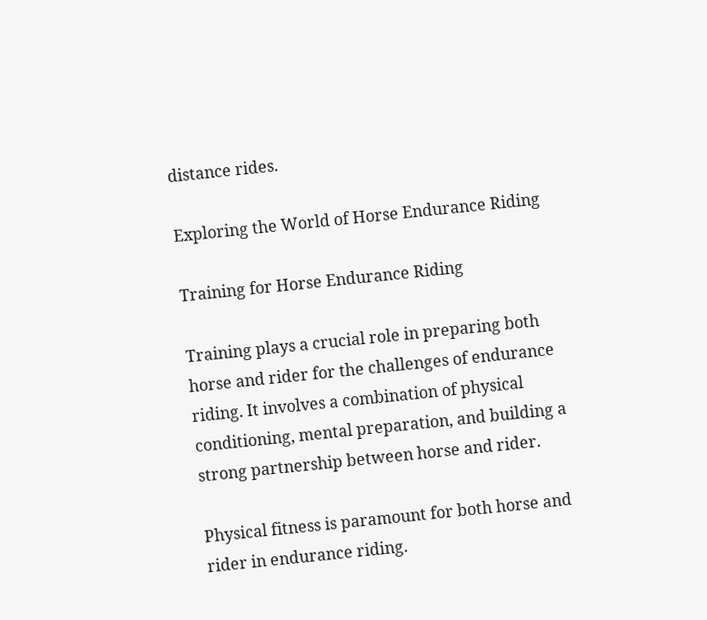distance rides.

Exploring the World of Horse Endurance Riding

Training for Horse Endurance Riding

Training plays a crucial role in preparing both horse and rider for the challenges of endurance riding. It involves a combination of physical conditioning, mental preparation, and building a strong partnership between horse and rider.

Physical fitness is paramount for both horse and rider in endurance riding.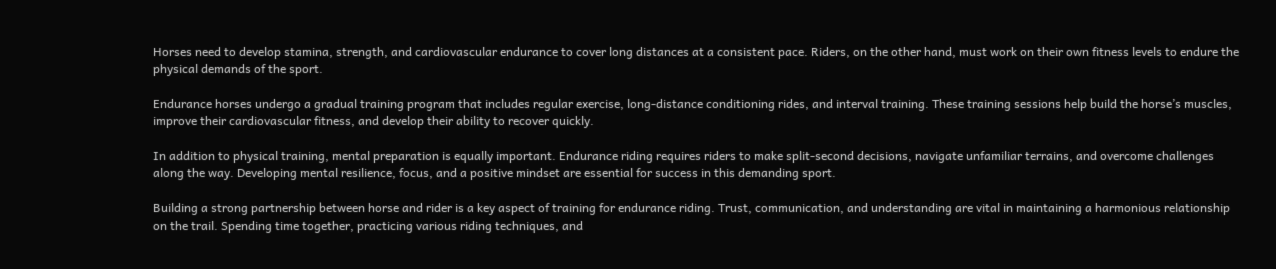Horses need to develop stamina, strength, and cardiovascular endurance to cover long distances at a consistent pace. Riders, on the other hand, must work on their own fitness levels to endure the physical demands of the sport.

Endurance horses undergo a gradual training program that includes regular exercise, long-distance conditioning rides, and interval training. These training sessions help build the horse’s muscles, improve their cardiovascular fitness, and develop their ability to recover quickly.

In addition to physical training, mental preparation is equally important. Endurance riding requires riders to make split-second decisions, navigate unfamiliar terrains, and overcome challenges along the way. Developing mental resilience, focus, and a positive mindset are essential for success in this demanding sport.

Building a strong partnership between horse and rider is a key aspect of training for endurance riding. Trust, communication, and understanding are vital in maintaining a harmonious relationship on the trail. Spending time together, practicing various riding techniques, and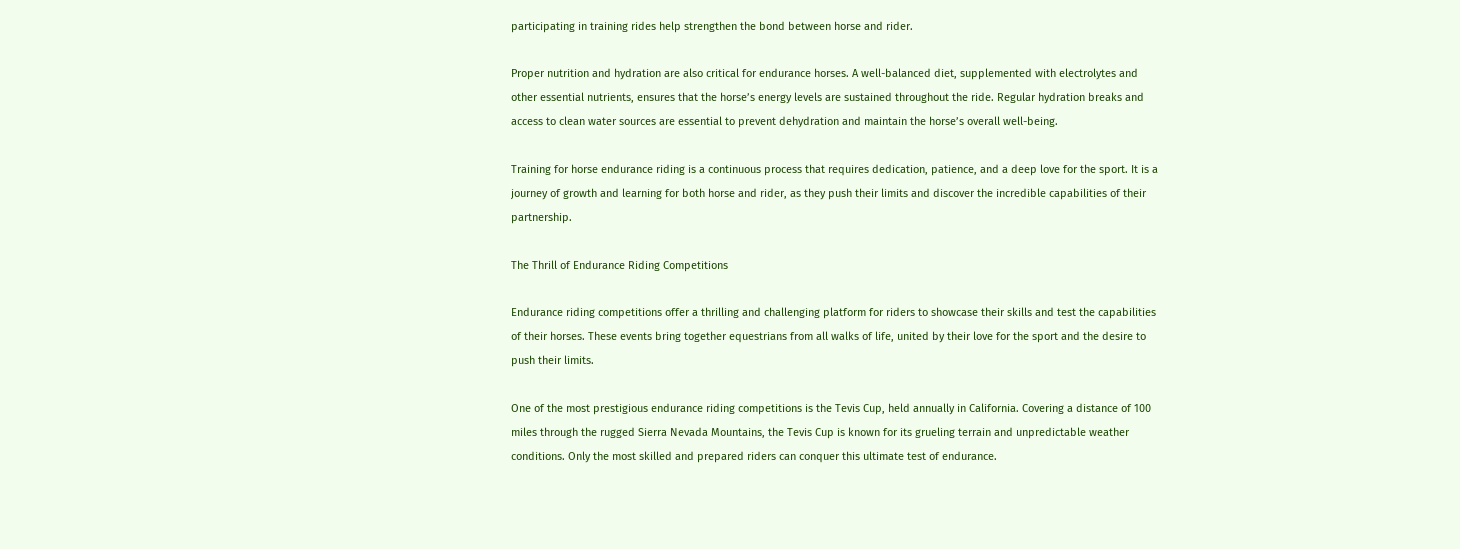participating in training rides help strengthen the bond between horse and rider.

Proper nutrition and hydration are also critical for endurance horses. A well-balanced diet, supplemented with electrolytes and other essential nutrients, ensures that the horse’s energy levels are sustained throughout the ride. Regular hydration breaks and access to clean water sources are essential to prevent dehydration and maintain the horse’s overall well-being.

Training for horse endurance riding is a continuous process that requires dedication, patience, and a deep love for the sport. It is a journey of growth and learning for both horse and rider, as they push their limits and discover the incredible capabilities of their partnership.

The Thrill of Endurance Riding Competitions

Endurance riding competitions offer a thrilling and challenging platform for riders to showcase their skills and test the capabilities of their horses. These events bring together equestrians from all walks of life, united by their love for the sport and the desire to push their limits.

One of the most prestigious endurance riding competitions is the Tevis Cup, held annually in California. Covering a distance of 100 miles through the rugged Sierra Nevada Mountains, the Tevis Cup is known for its grueling terrain and unpredictable weather conditions. Only the most skilled and prepared riders can conquer this ultimate test of endurance.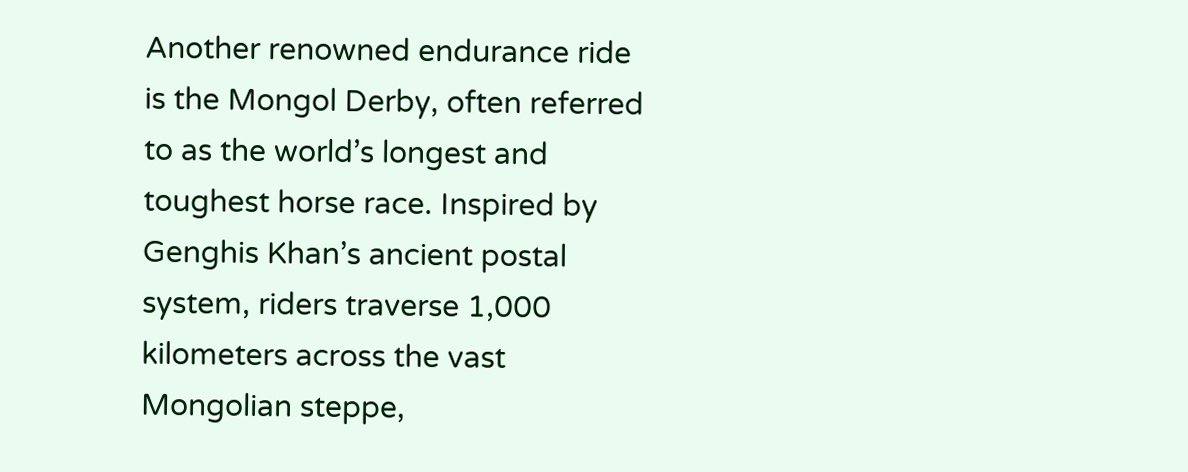Another renowned endurance ride is the Mongol Derby, often referred to as the world’s longest and toughest horse race. Inspired by Genghis Khan’s ancient postal system, riders traverse 1,000 kilometers across the vast Mongolian steppe,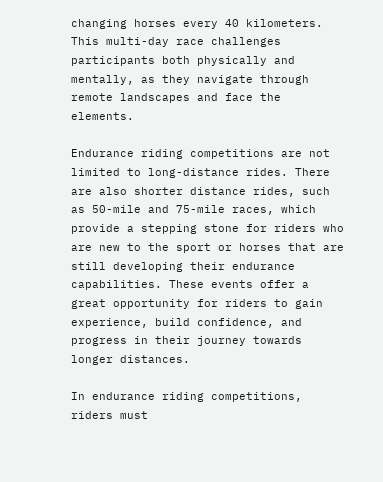changing horses every 40 kilometers. This multi-day race challenges participants both physically and mentally, as they navigate through remote landscapes and face the elements.

Endurance riding competitions are not limited to long-distance rides. There are also shorter distance rides, such as 50-mile and 75-mile races, which provide a stepping stone for riders who are new to the sport or horses that are still developing their endurance capabilities. These events offer a great opportunity for riders to gain experience, build confidence, and progress in their journey towards longer distances.

In endurance riding competitions, riders must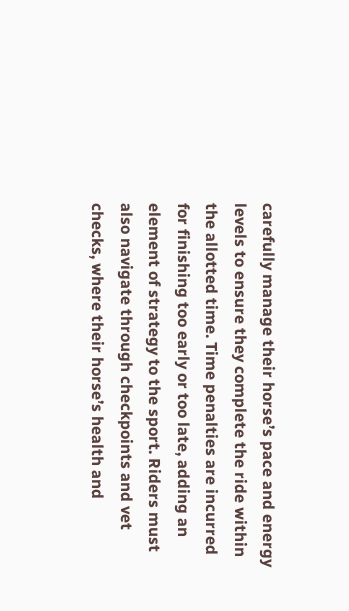carefully manage their horse’s pace and energy levels to ensure they complete the ride within the allotted time. Time penalties are incurred for finishing too early or too late, adding an element of strategy to the sport. Riders must also navigate through checkpoints and vet checks, where their horse’s health and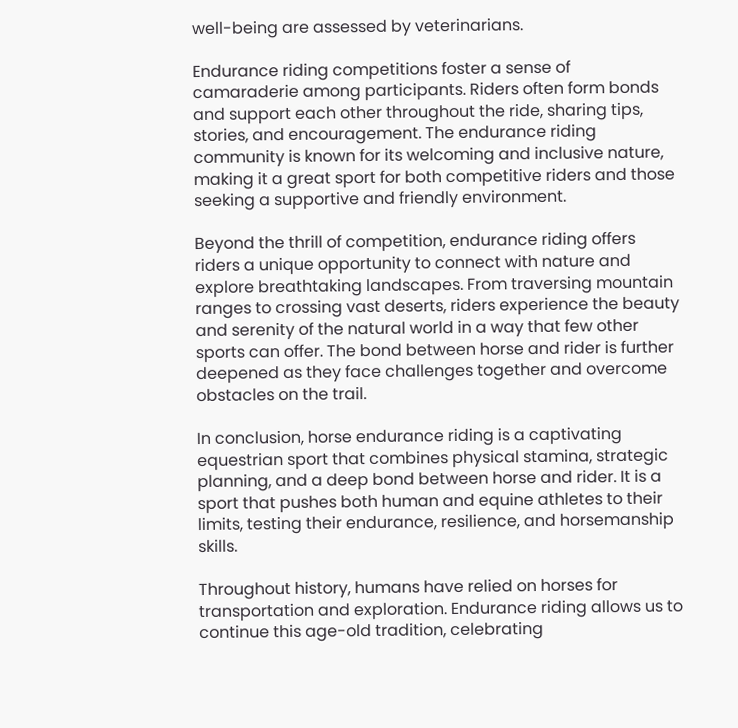well-being are assessed by veterinarians.

Endurance riding competitions foster a sense of camaraderie among participants. Riders often form bonds and support each other throughout the ride, sharing tips, stories, and encouragement. The endurance riding community is known for its welcoming and inclusive nature, making it a great sport for both competitive riders and those seeking a supportive and friendly environment.

Beyond the thrill of competition, endurance riding offers riders a unique opportunity to connect with nature and explore breathtaking landscapes. From traversing mountain ranges to crossing vast deserts, riders experience the beauty and serenity of the natural world in a way that few other sports can offer. The bond between horse and rider is further deepened as they face challenges together and overcome obstacles on the trail.

In conclusion, horse endurance riding is a captivating equestrian sport that combines physical stamina, strategic planning, and a deep bond between horse and rider. It is a sport that pushes both human and equine athletes to their limits, testing their endurance, resilience, and horsemanship skills.

Throughout history, humans have relied on horses for transportation and exploration. Endurance riding allows us to continue this age-old tradition, celebrating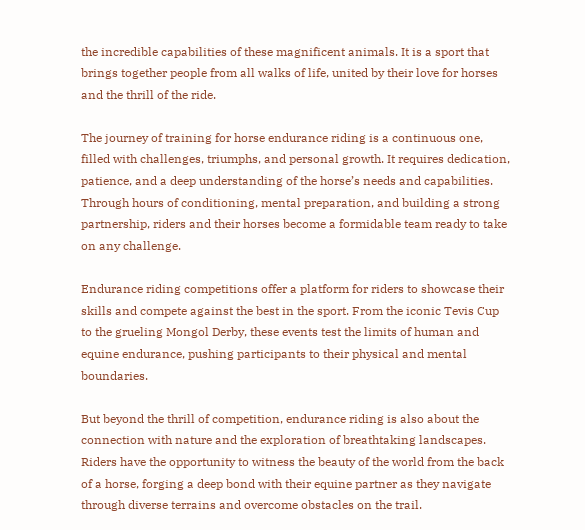the incredible capabilities of these magnificent animals. It is a sport that brings together people from all walks of life, united by their love for horses and the thrill of the ride.

The journey of training for horse endurance riding is a continuous one, filled with challenges, triumphs, and personal growth. It requires dedication, patience, and a deep understanding of the horse’s needs and capabilities. Through hours of conditioning, mental preparation, and building a strong partnership, riders and their horses become a formidable team ready to take on any challenge.

Endurance riding competitions offer a platform for riders to showcase their skills and compete against the best in the sport. From the iconic Tevis Cup to the grueling Mongol Derby, these events test the limits of human and equine endurance, pushing participants to their physical and mental boundaries.

But beyond the thrill of competition, endurance riding is also about the connection with nature and the exploration of breathtaking landscapes. Riders have the opportunity to witness the beauty of the world from the back of a horse, forging a deep bond with their equine partner as they navigate through diverse terrains and overcome obstacles on the trail.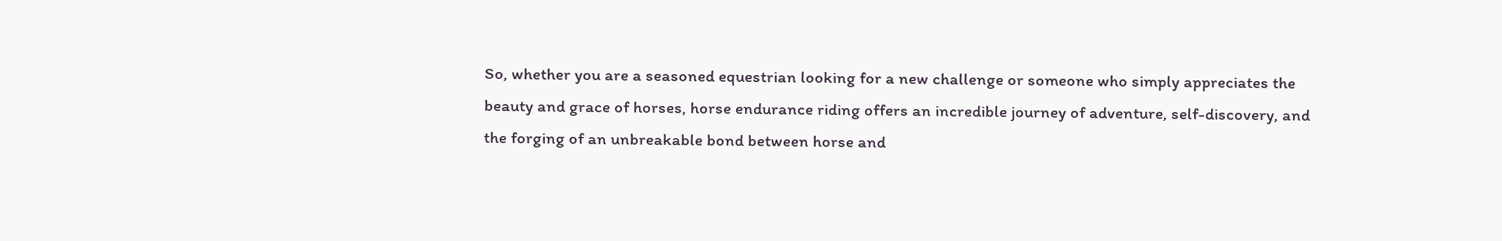So, whether you are a seasoned equestrian looking for a new challenge or someone who simply appreciates the beauty and grace of horses, horse endurance riding offers an incredible journey of adventure, self-discovery, and the forging of an unbreakable bond between horse and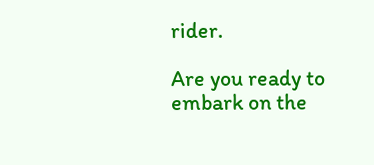rider.

Are you ready to embark on the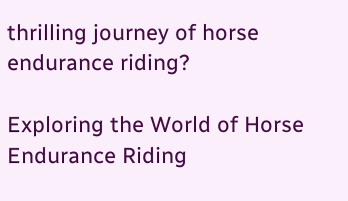thrilling journey of horse endurance riding?

Exploring the World of Horse Endurance Riding